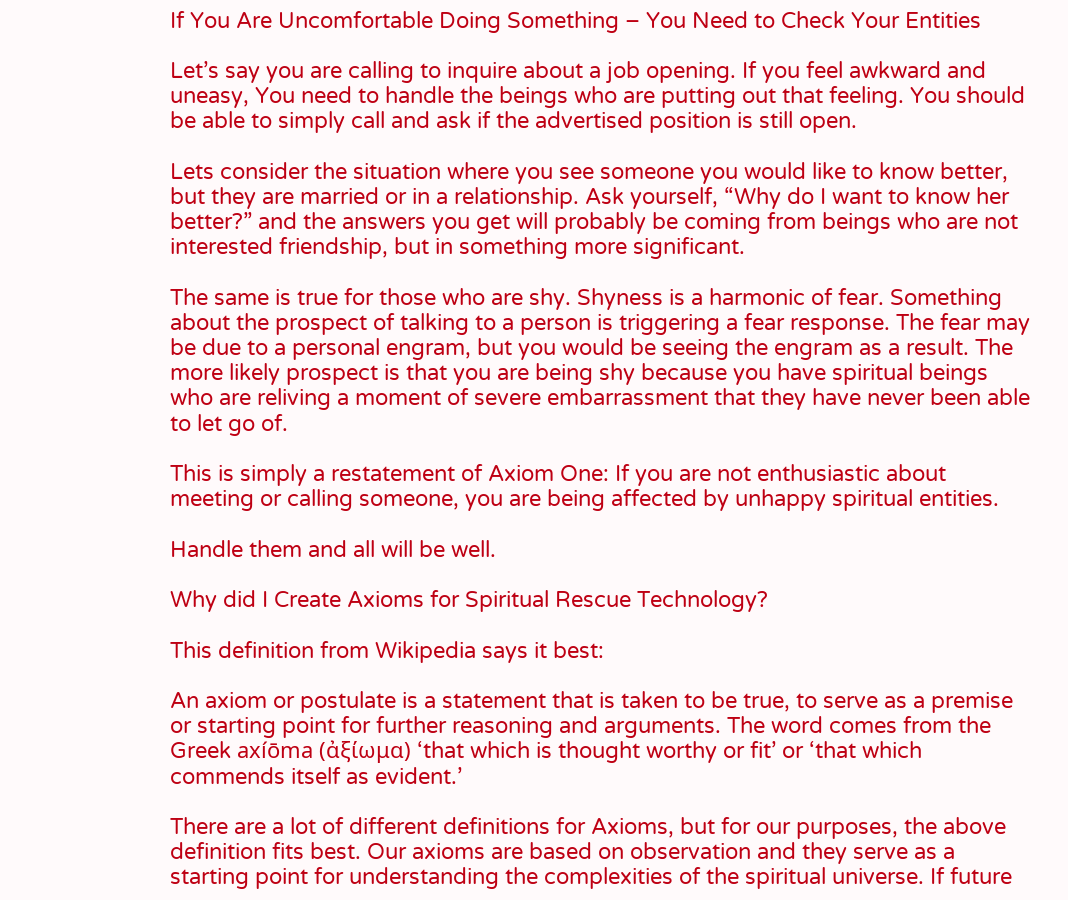If You Are Uncomfortable Doing Something – You Need to Check Your Entities

Let’s say you are calling to inquire about a job opening. If you feel awkward and uneasy, You need to handle the beings who are putting out that feeling. You should be able to simply call and ask if the advertised position is still open.

Lets consider the situation where you see someone you would like to know better, but they are married or in a relationship. Ask yourself, “Why do I want to know her better?” and the answers you get will probably be coming from beings who are not interested friendship, but in something more significant.

The same is true for those who are shy. Shyness is a harmonic of fear. Something about the prospect of talking to a person is triggering a fear response. The fear may be due to a personal engram, but you would be seeing the engram as a result. The more likely prospect is that you are being shy because you have spiritual beings who are reliving a moment of severe embarrassment that they have never been able to let go of.

This is simply a restatement of Axiom One: If you are not enthusiastic about meeting or calling someone, you are being affected by unhappy spiritual entities.

Handle them and all will be well.

Why did I Create Axioms for Spiritual Rescue Technology?

This definition from Wikipedia says it best:

An axiom or postulate is a statement that is taken to be true, to serve as a premise or starting point for further reasoning and arguments. The word comes from the Greek axíōma (ἀξίωμα) ‘that which is thought worthy or fit’ or ‘that which commends itself as evident.’

There are a lot of different definitions for Axioms, but for our purposes, the above definition fits best. Our axioms are based on observation and they serve as a starting point for understanding the complexities of the spiritual universe. If future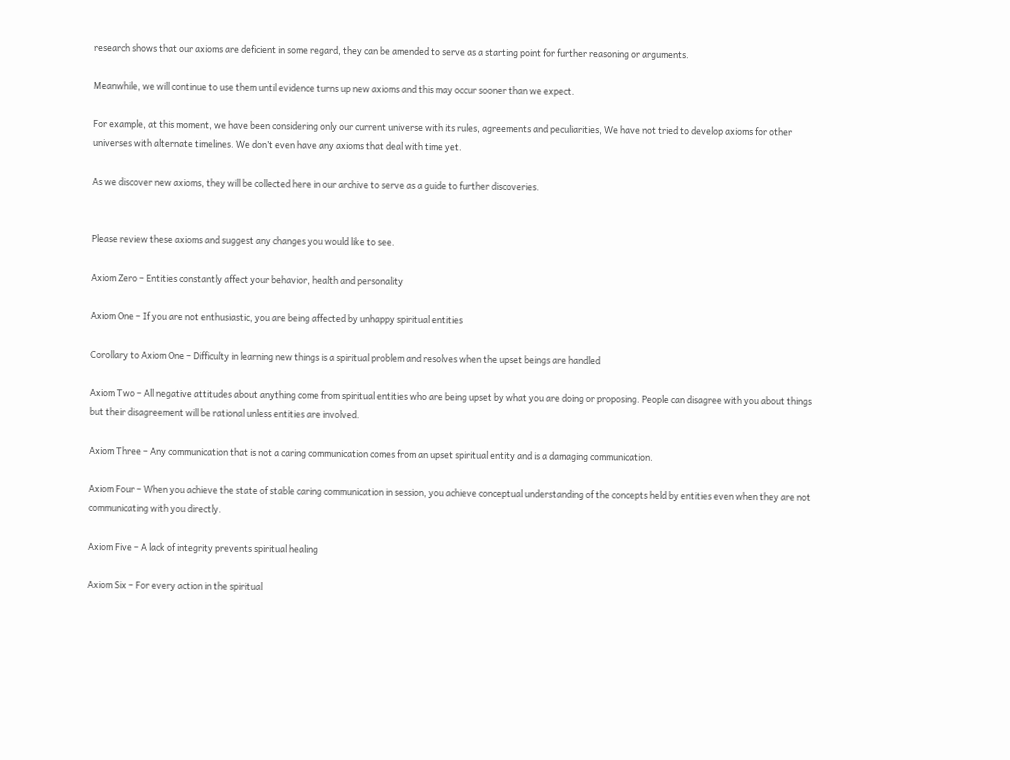research shows that our axioms are deficient in some regard, they can be amended to serve as a starting point for further reasoning or arguments.

Meanwhile, we will continue to use them until evidence turns up new axioms and this may occur sooner than we expect.

For example, at this moment, we have been considering only our current universe with its rules, agreements and peculiarities, We have not tried to develop axioms for other universes with alternate timelines. We don’t even have any axioms that deal with time yet.

As we discover new axioms, they will be collected here in our archive to serve as a guide to further discoveries.


Please review these axioms and suggest any changes you would like to see.

Axiom Zero – Entities constantly affect your behavior, health and personality

Axiom One – If you are not enthusiastic, you are being affected by unhappy spiritual entities

Corollary to Axiom One – Difficulty in learning new things is a spiritual problem and resolves when the upset beings are handled

Axiom Two – All negative attitudes about anything come from spiritual entities who are being upset by what you are doing or proposing. People can disagree with you about things but their disagreement will be rational unless entities are involved.

Axiom Three – Any communication that is not a caring communication comes from an upset spiritual entity and is a damaging communication.

Axiom Four – When you achieve the state of stable caring communication in session, you achieve conceptual understanding of the concepts held by entities even when they are not communicating with you directly.

Axiom Five – A lack of integrity prevents spiritual healing

Axiom Six – For every action in the spiritual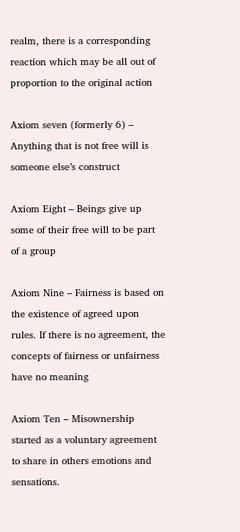realm, there is a corresponding reaction which may be all out of proportion to the original action

Axiom seven (formerly 6) – Anything that is not free will is someone else’s construct

Axiom Eight – Beings give up some of their free will to be part of a group

Axiom Nine – Fairness is based on the existence of agreed upon rules. If there is no agreement, the concepts of fairness or unfairness have no meaning

Axiom Ten – Misownership started as a voluntary agreement to share in others emotions and sensations.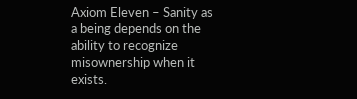Axiom Eleven – Sanity as a being depends on the ability to recognize misownership when it exists.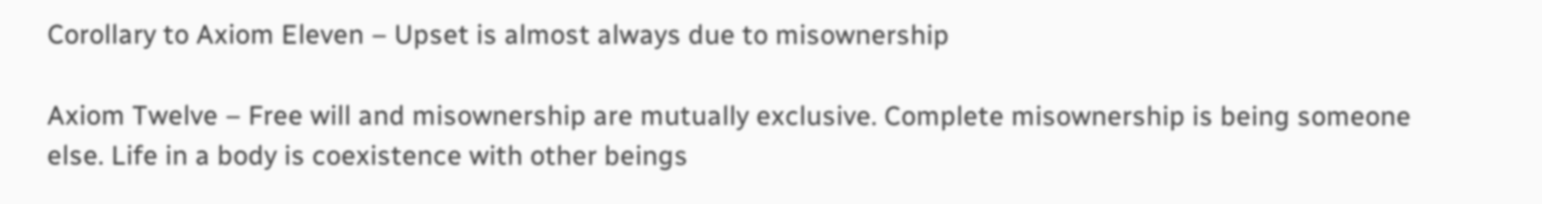Corollary to Axiom Eleven – Upset is almost always due to misownership

Axiom Twelve – Free will and misownership are mutually exclusive. Complete misownership is being someone else. Life in a body is coexistence with other beings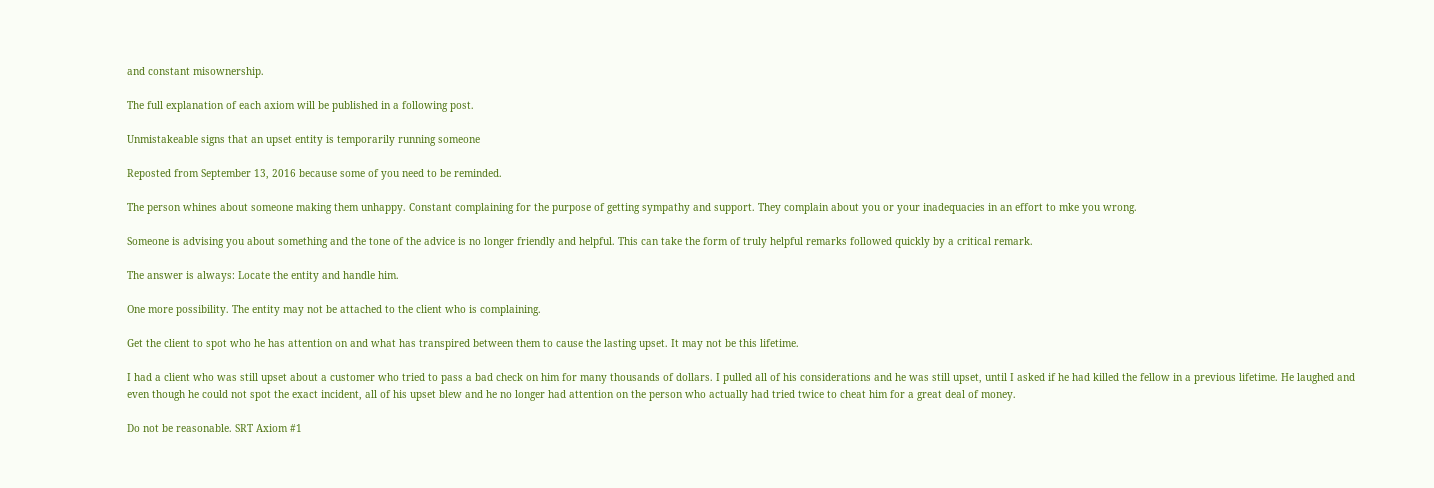and constant misownership.

The full explanation of each axiom will be published in a following post.

Unmistakeable signs that an upset entity is temporarily running someone

Reposted from September 13, 2016 because some of you need to be reminded.

The person whines about someone making them unhappy. Constant complaining for the purpose of getting sympathy and support. They complain about you or your inadequacies in an effort to mke you wrong.

Someone is advising you about something and the tone of the advice is no longer friendly and helpful. This can take the form of truly helpful remarks followed quickly by a critical remark.

The answer is always: Locate the entity and handle him.

One more possibility. The entity may not be attached to the client who is complaining.

Get the client to spot who he has attention on and what has transpired between them to cause the lasting upset. It may not be this lifetime.

I had a client who was still upset about a customer who tried to pass a bad check on him for many thousands of dollars. I pulled all of his considerations and he was still upset, until I asked if he had killed the fellow in a previous lifetime. He laughed and even though he could not spot the exact incident, all of his upset blew and he no longer had attention on the person who actually had tried twice to cheat him for a great deal of money.

Do not be reasonable. SRT Axiom #1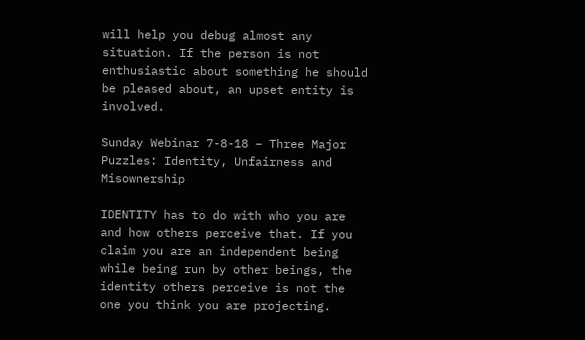will help you debug almost any situation. If the person is not enthusiastic about something he should be pleased about, an upset entity is involved.

Sunday Webinar 7-8-18 – Three Major Puzzles: Identity, Unfairness and Misownership

IDENTITY has to do with who you are and how others perceive that. If you claim you are an independent being while being run by other beings, the identity others perceive is not the one you think you are projecting.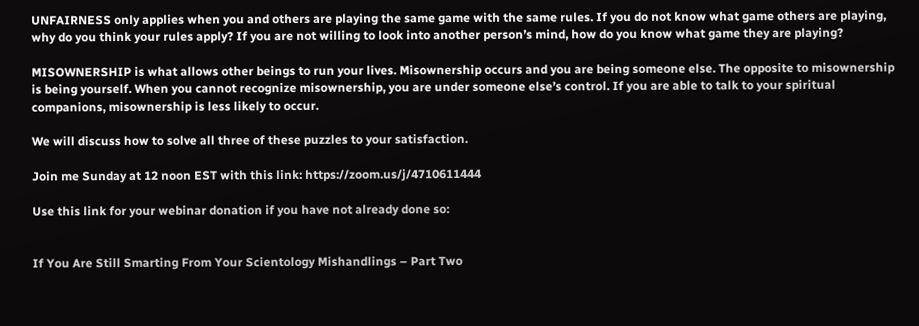UNFAIRNESS only applies when you and others are playing the same game with the same rules. If you do not know what game others are playing, why do you think your rules apply? If you are not willing to look into another person’s mind, how do you know what game they are playing?

MISOWNERSHIP is what allows other beings to run your lives. Misownership occurs and you are being someone else. The opposite to misownership is being yourself. When you cannot recognize misownership, you are under someone else’s control. If you are able to talk to your spiritual companions, misownership is less likely to occur.

We will discuss how to solve all three of these puzzles to your satisfaction.

Join me Sunday at 12 noon EST with this link: https://zoom.us/j/4710611444

Use this link for your webinar donation if you have not already done so:


If You Are Still Smarting From Your Scientology Mishandlings – Part Two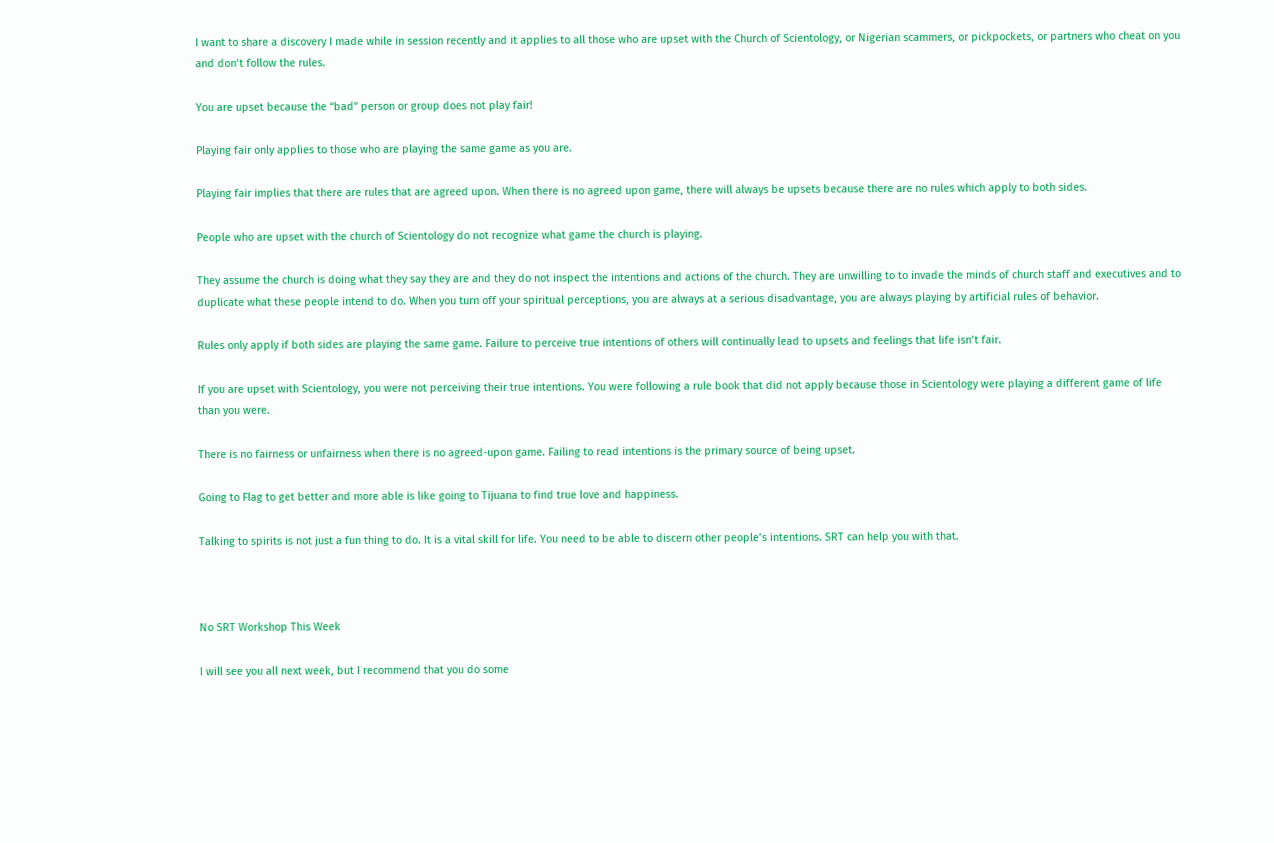I want to share a discovery I made while in session recently and it applies to all those who are upset with the Church of Scientology, or Nigerian scammers, or pickpockets, or partners who cheat on you and don’t follow the rules.

You are upset because the “bad” person or group does not play fair!

Playing fair only applies to those who are playing the same game as you are.

Playing fair implies that there are rules that are agreed upon. When there is no agreed upon game, there will always be upsets because there are no rules which apply to both sides.

People who are upset with the church of Scientology do not recognize what game the church is playing.

They assume the church is doing what they say they are and they do not inspect the intentions and actions of the church. They are unwilling to to invade the minds of church staff and executives and to duplicate what these people intend to do. When you turn off your spiritual perceptions, you are always at a serious disadvantage, you are always playing by artificial rules of behavior.

Rules only apply if both sides are playing the same game. Failure to perceive true intentions of others will continually lead to upsets and feelings that life isn’t fair.

If you are upset with Scientology, you were not perceiving their true intentions. You were following a rule book that did not apply because those in Scientology were playing a different game of life than you were.

There is no fairness or unfairness when there is no agreed-upon game. Failing to read intentions is the primary source of being upset.

Going to Flag to get better and more able is like going to Tijuana to find true love and happiness.

Talking to spirits is not just a fun thing to do. It is a vital skill for life. You need to be able to discern other people’s intentions. SRT can help you with that.



No SRT Workshop This Week

I will see you all next week, but I recommend that you do some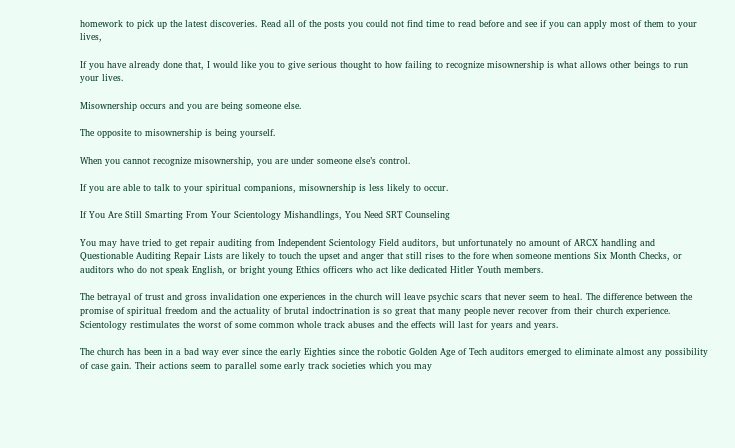homework to pick up the latest discoveries. Read all of the posts you could not find time to read before and see if you can apply most of them to your lives,

If you have already done that, I would like you to give serious thought to how failing to recognize misownership is what allows other beings to run your lives.

Misownership occurs and you are being someone else.

The opposite to misownership is being yourself.

When you cannot recognize misownership, you are under someone else’s control.

If you are able to talk to your spiritual companions, misownership is less likely to occur.

If You Are Still Smarting From Your Scientology Mishandlings, You Need SRT Counseling

You may have tried to get repair auditing from Independent Scientology Field auditors, but unfortunately no amount of ARCX handling and Questionable Auditing Repair Lists are likely to touch the upset and anger that still rises to the fore when someone mentions Six Month Checks, or auditors who do not speak English, or bright young Ethics officers who act like dedicated Hitler Youth members.

The betrayal of trust and gross invalidation one experiences in the church will leave psychic scars that never seem to heal. The difference between the promise of spiritual freedom and the actuality of brutal indoctrination is so great that many people never recover from their church experience. Scientology restimulates the worst of some common whole track abuses and the effects will last for years and years.

The church has been in a bad way ever since the early Eighties since the robotic Golden Age of Tech auditors emerged to eliminate almost any possibility of case gain. Their actions seem to parallel some early track societies which you may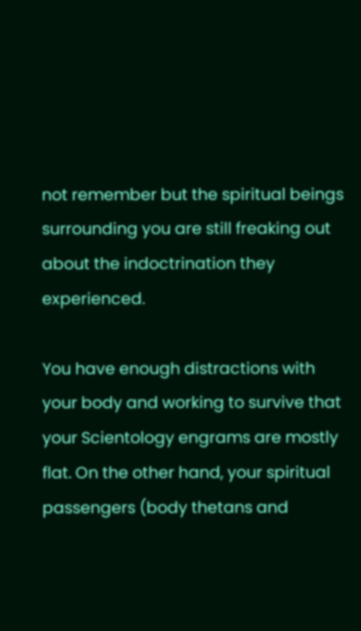not remember but the spiritual beings surrounding you are still freaking out about the indoctrination they experienced.

You have enough distractions with your body and working to survive that your Scientology engrams are mostly flat. On the other hand, your spiritual passengers (body thetans and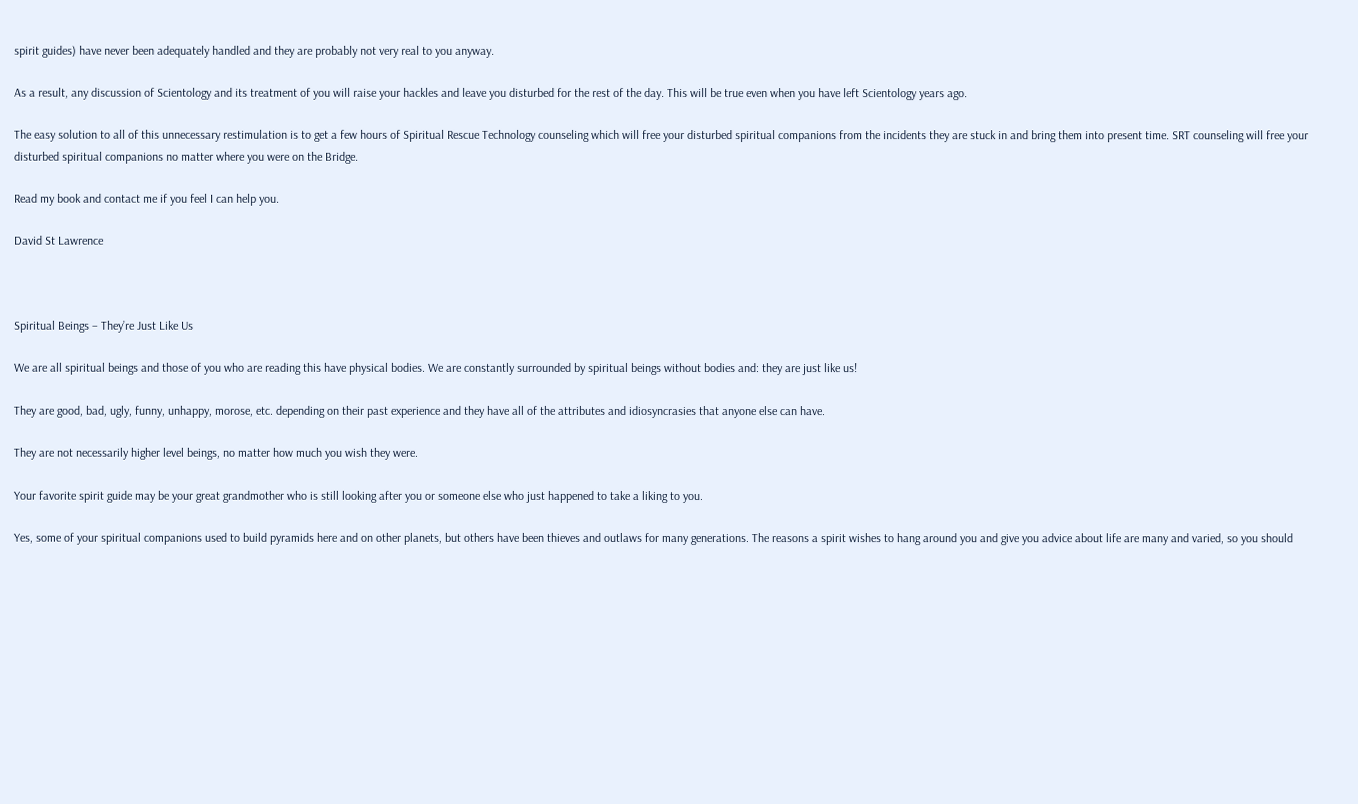spirit guides) have never been adequately handled and they are probably not very real to you anyway.

As a result, any discussion of Scientology and its treatment of you will raise your hackles and leave you disturbed for the rest of the day. This will be true even when you have left Scientology years ago.

The easy solution to all of this unnecessary restimulation is to get a few hours of Spiritual Rescue Technology counseling which will free your disturbed spiritual companions from the incidents they are stuck in and bring them into present time. SRT counseling will free your disturbed spiritual companions no matter where you were on the Bridge.

Read my book and contact me if you feel I can help you.

David St Lawrence



Spiritual Beings – They’re Just Like Us

We are all spiritual beings and those of you who are reading this have physical bodies. We are constantly surrounded by spiritual beings without bodies and: they are just like us!

They are good, bad, ugly, funny, unhappy, morose, etc. depending on their past experience and they have all of the attributes and idiosyncrasies that anyone else can have.

They are not necessarily higher level beings, no matter how much you wish they were.

Your favorite spirit guide may be your great grandmother who is still looking after you or someone else who just happened to take a liking to you.

Yes, some of your spiritual companions used to build pyramids here and on other planets, but others have been thieves and outlaws for many generations. The reasons a spirit wishes to hang around you and give you advice about life are many and varied, so you should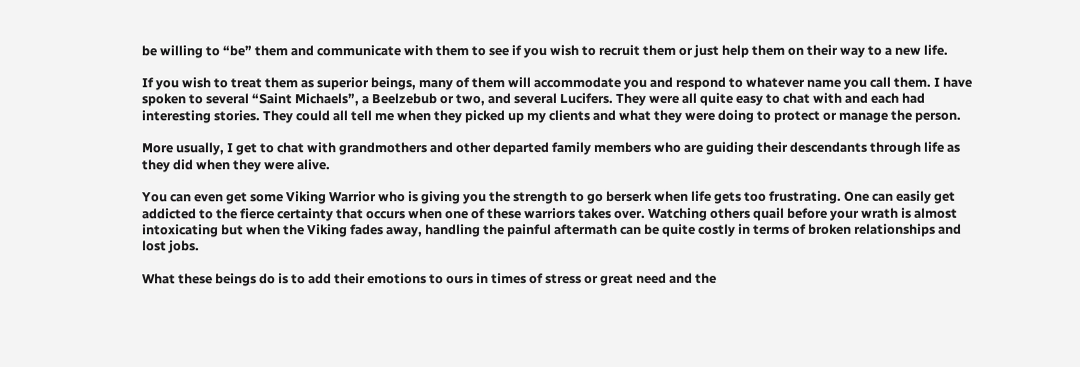be willing to “be” them and communicate with them to see if you wish to recruit them or just help them on their way to a new life.

If you wish to treat them as superior beings, many of them will accommodate you and respond to whatever name you call them. I have spoken to several “Saint Michaels”, a Beelzebub or two, and several Lucifers. They were all quite easy to chat with and each had interesting stories. They could all tell me when they picked up my clients and what they were doing to protect or manage the person.

More usually, I get to chat with grandmothers and other departed family members who are guiding their descendants through life as they did when they were alive.

You can even get some Viking Warrior who is giving you the strength to go berserk when life gets too frustrating. One can easily get addicted to the fierce certainty that occurs when one of these warriors takes over. Watching others quail before your wrath is almost intoxicating but when the Viking fades away, handling the painful aftermath can be quite costly in terms of broken relationships and lost jobs.

What these beings do is to add their emotions to ours in times of stress or great need and the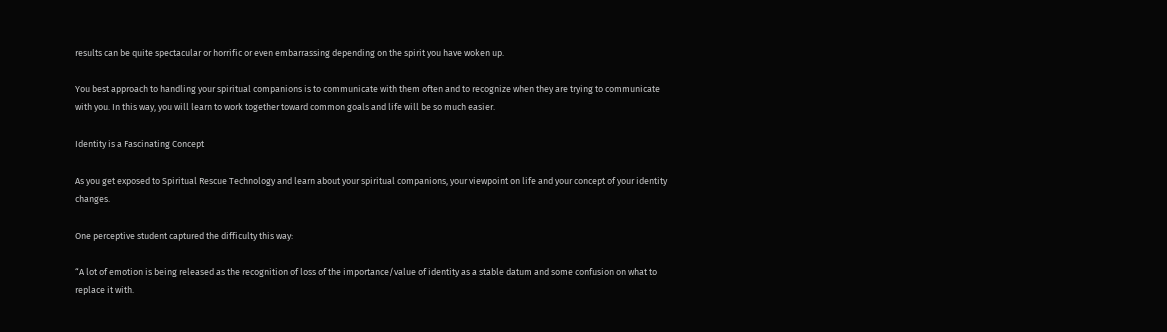results can be quite spectacular or horrific or even embarrassing depending on the spirit you have woken up.

You best approach to handling your spiritual companions is to communicate with them often and to recognize when they are trying to communicate with you. In this way, you will learn to work together toward common goals and life will be so much easier.

Identity is a Fascinating Concept

As you get exposed to Spiritual Rescue Technology and learn about your spiritual companions, your viewpoint on life and your concept of your identity changes.

One perceptive student captured the difficulty this way:

“A lot of emotion is being released as the recognition of loss of the importance/value of identity as a stable datum and some confusion on what to replace it with.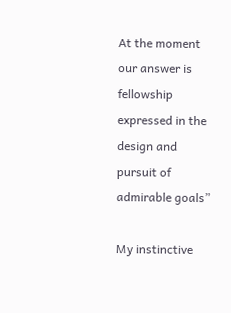At the moment our answer is fellowship expressed in the design and pursuit of admirable goals”

My instinctive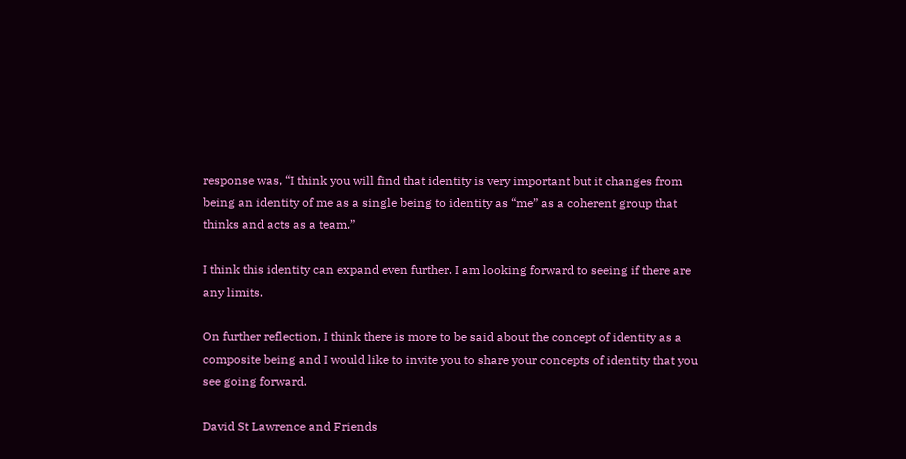response was, “I think you will find that identity is very important but it changes from being an identity of me as a single being to identity as “me” as a coherent group that thinks and acts as a team.”

I think this identity can expand even further. I am looking forward to seeing if there are any limits.

On further reflection, I think there is more to be said about the concept of identity as a composite being and I would like to invite you to share your concepts of identity that you see going forward.

David St Lawrence and Friends